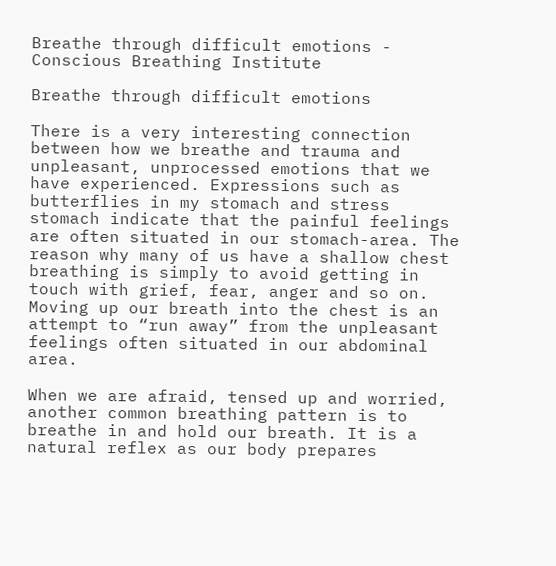Breathe through difficult emotions - Conscious Breathing Institute

Breathe through difficult emotions

There is a very interesting connection between how we breathe and trauma and unpleasant, unprocessed emotions that we have experienced. Expressions such as butterflies in my stomach and stress stomach indicate that the painful feelings are often situated in our stomach-area. The reason why many of us have a shallow chest breathing is simply to avoid getting in touch with grief, fear, anger and so on. Moving up our breath into the chest is an attempt to “run away” from the unpleasant feelings often situated in our abdominal area.

When we are afraid, tensed up and worried, another common breathing pattern is to breathe in and hold our breath. It is a natural reflex as our body prepares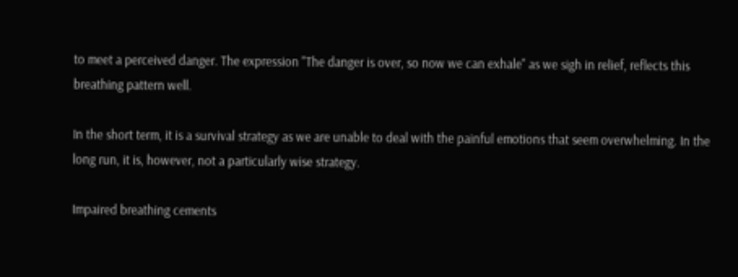to meet a perceived danger. The expression "The danger is over, so now we can exhale" as we sigh in relief, reflects this breathing pattern well.

In the short term, it is a survival strategy as we are unable to deal with the painful emotions that seem overwhelming. In the long run, it is, however, not a particularly wise strategy.

Impaired breathing cements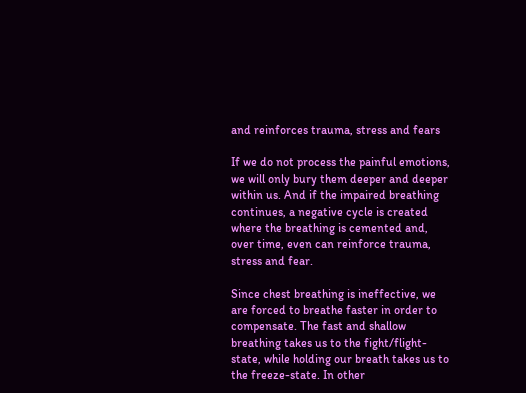and reinforces trauma, stress and fears

If we do not process the painful emotions, we will only bury them deeper and deeper within us. And if the impaired breathing continues, a negative cycle is created where the breathing is cemented and, over time, even can reinforce trauma, stress and fear.

Since chest breathing is ineffective, we are forced to breathe faster in order to compensate. The fast and shallow breathing takes us to the fight/flight-state, while holding our breath takes us to the freeze-state. In other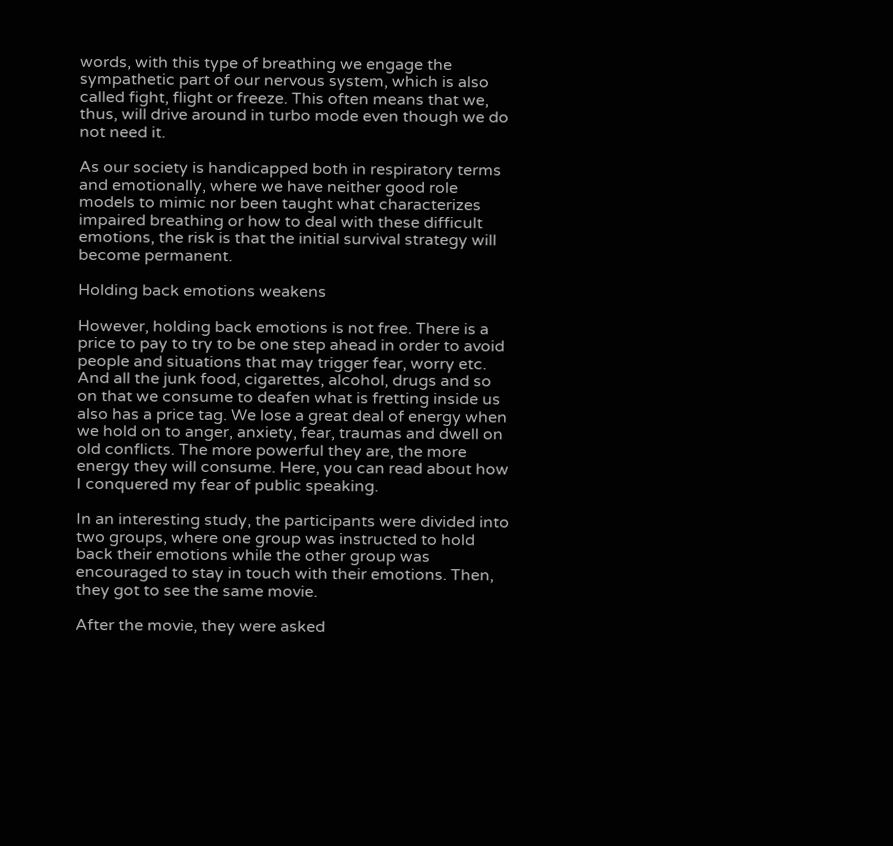words, with this type of breathing we engage the sympathetic part of our nervous system, which is also called fight, flight or freeze. This often means that we, thus, will drive around in turbo mode even though we do not need it.

As our society is handicapped both in respiratory terms and emotionally, where we have neither good role models to mimic nor been taught what characterizes impaired breathing or how to deal with these difficult emotions, the risk is that the initial survival strategy will become permanent.

Holding back emotions weakens

However, holding back emotions is not free. There is a price to pay to try to be one step ahead in order to avoid people and situations that may trigger fear, worry etc. And all the junk food, cigarettes, alcohol, drugs and so on that we consume to deafen what is fretting inside us also has a price tag. We lose a great deal of energy when we hold on to anger, anxiety, fear, traumas and dwell on old conflicts. The more powerful they are, the more energy they will consume. Here, you can read about how I conquered my fear of public speaking.

In an interesting study, the participants were divided into two groups, where one group was instructed to hold back their emotions while the other group was encouraged to stay in touch with their emotions. Then, they got to see the same movie.

After the movie, they were asked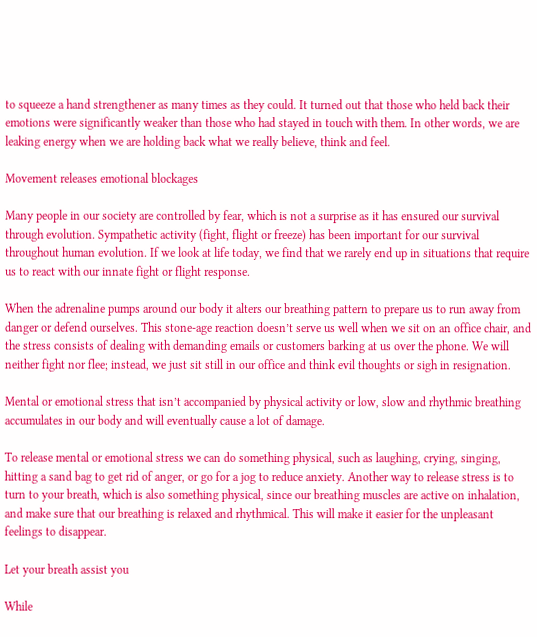to squeeze a hand strengthener as many times as they could. It turned out that those who held back their emotions were significantly weaker than those who had stayed in touch with them. In other words, we are leaking energy when we are holding back what we really believe, think and feel.

Movement releases emotional blockages

Many people in our society are controlled by fear, which is not a surprise as it has ensured our survival through evolution. Sympathetic activity (fight, flight or freeze) has been important for our survival throughout human evolution. If we look at life today, we find that we rarely end up in situations that require us to react with our innate fight or flight response.

When the adrenaline pumps around our body it alters our breathing pattern to prepare us to run away from danger or defend ourselves. This stone-age reaction doesn’t serve us well when we sit on an office chair, and the stress consists of dealing with demanding emails or customers barking at us over the phone. We will neither fight nor flee; instead, we just sit still in our office and think evil thoughts or sigh in resignation.

Mental or emotional stress that isn’t accompanied by physical activity or low, slow and rhythmic breathing accumulates in our body and will eventually cause a lot of damage.

To release mental or emotional stress we can do something physical, such as laughing, crying, singing, hitting a sand bag to get rid of anger, or go for a jog to reduce anxiety. Another way to release stress is to turn to your breath, which is also something physical, since our breathing muscles are active on inhalation, and make sure that our breathing is relaxed and rhythmical. This will make it easier for the unpleasant feelings to disappear.

Let your breath assist you

While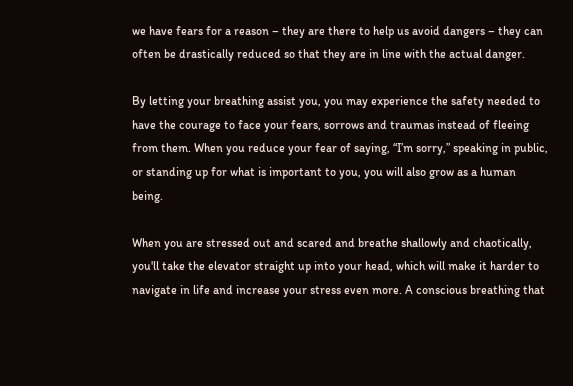we have fears for a reason – they are there to help us avoid dangers – they can often be drastically reduced so that they are in line with the actual danger.

By letting your breathing assist you, you may experience the safety needed to have the courage to face your fears, sorrows and traumas instead of fleeing from them. When you reduce your fear of saying, “I’m sorry,” speaking in public, or standing up for what is important to you, you will also grow as a human being.

When you are stressed out and scared and breathe shallowly and chaotically, you'll take the elevator straight up into your head, which will make it harder to navigate in life and increase your stress even more. A conscious breathing that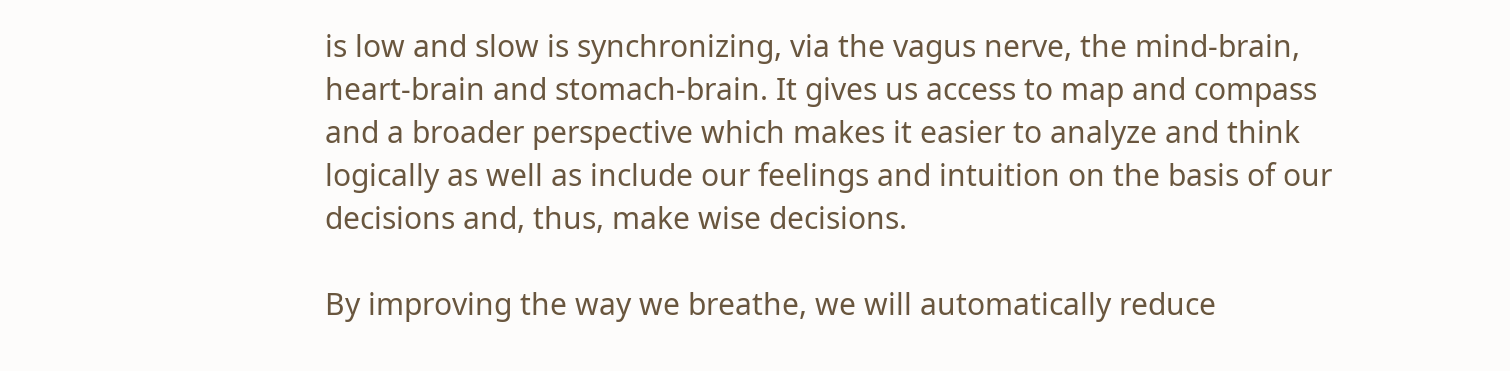is low and slow is synchronizing, via the vagus nerve, the mind-brain, heart-brain and stomach-brain. It gives us access to map and compass and a broader perspective which makes it easier to analyze and think logically as well as include our feelings and intuition on the basis of our decisions and, thus, make wise decisions.

By improving the way we breathe, we will automatically reduce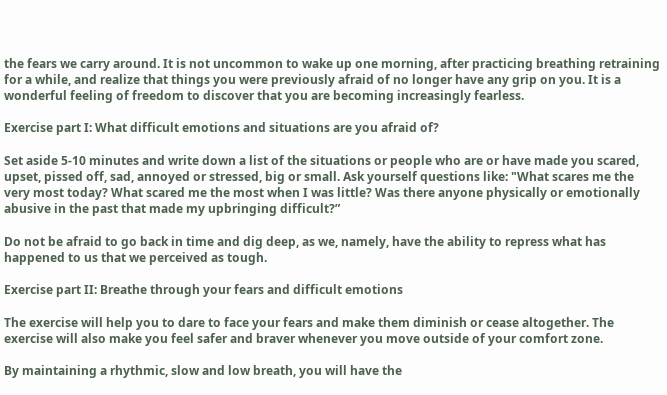the fears we carry around. It is not uncommon to wake up one morning, after practicing breathing retraining for a while, and realize that things you were previously afraid of no longer have any grip on you. It is a wonderful feeling of freedom to discover that you are becoming increasingly fearless.

Exercise part I: What difficult emotions and situations are you afraid of?

Set aside 5-10 minutes and write down a list of the situations or people who are or have made you scared, upset, pissed off, sad, annoyed or stressed, big or small. Ask yourself questions like: "What scares me the very most today? What scared me the most when I was little? Was there anyone physically or emotionally abusive in the past that made my upbringing difficult?”

Do not be afraid to go back in time and dig deep, as we, namely, have the ability to repress what has happened to us that we perceived as tough.

Exercise part II: Breathe through your fears and difficult emotions

The exercise will help you to dare to face your fears and make them diminish or cease altogether. The exercise will also make you feel safer and braver whenever you move outside of your comfort zone.

By maintaining a rhythmic, slow and low breath, you will have the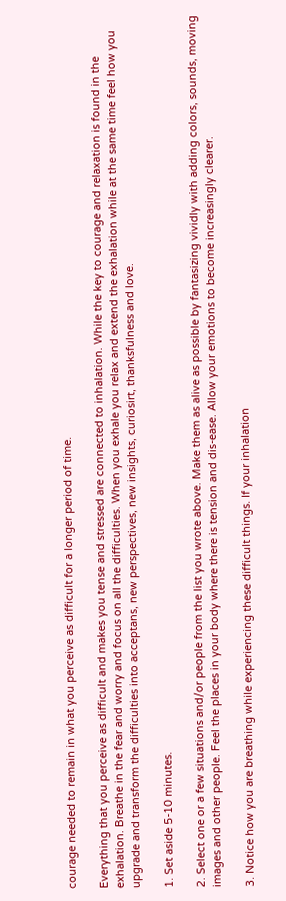courage needed to remain in what you perceive as difficult for a longer period of time.

Everything that you perceive as difficult and makes you tense and stressed are connected to inhalation. While the key to courage and relaxation is found in the exhalation. Breathe in the fear and worry and focus on all the difficulties. When you exhale you relax and extend the exhalation while at the same time feel how you upgrade and transform the difficulties into acceptans, new perspectives, new insights, curiosirt, thanksfulness and love.

1. Set aside 5-10 minutes.

2. Select one or a few situations and/or people from the list you wrote above. Make them as alive as possible by fantasizing vividly with adding colors, sounds, moving images and other people. Feel the places in your body where there is tension and dis-ease. Allow your emotions to become increasingly clearer.

3. Notice how you are breathing while experiencing these difficult things. If your inhalation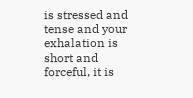is stressed and tense and your exhalation is short and forceful, it is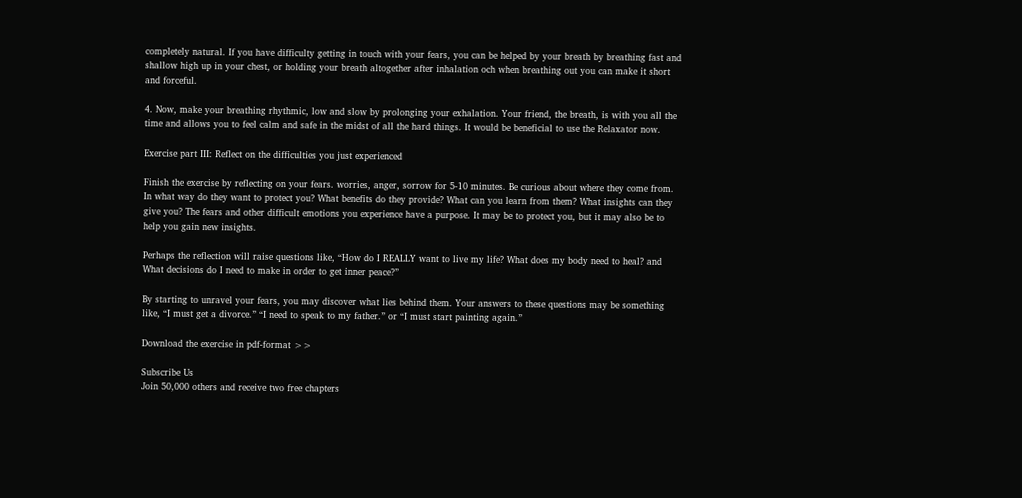completely natural. If you have difficulty getting in touch with your fears, you can be helped by your breath by breathing fast and shallow high up in your chest, or holding your breath altogether after inhalation och when breathing out you can make it short and forceful.

4. Now, make your breathing rhythmic, low and slow by prolonging your exhalation. Your friend, the breath, is with you all the time and allows you to feel calm and safe in the midst of all the hard things. It would be beneficial to use the Relaxator now.

Exercise part III: Reflect on the difficulties you just experienced

Finish the exercise by reflecting on your fears. worries, anger, sorrow for 5-10 minutes. Be curious about where they come from. In what way do they want to protect you? What benefits do they provide? What can you learn from them? What insights can they give you? The fears and other difficult emotions you experience have a purpose. It may be to protect you, but it may also be to help you gain new insights.

Perhaps the reflection will raise questions like, “How do I REALLY want to live my life? What does my body need to heal? and What decisions do I need to make in order to get inner peace?”

By starting to unravel your fears, you may discover what lies behind them. Your answers to these questions may be something like, “I must get a divorce.” “I need to speak to my father.” or “I must start painting again.”

Download the exercise in pdf-format >>

Subscribe Us
Join 50,000 others and receive two free chapters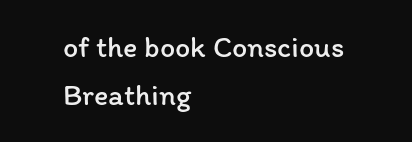of the book Conscious Breathing